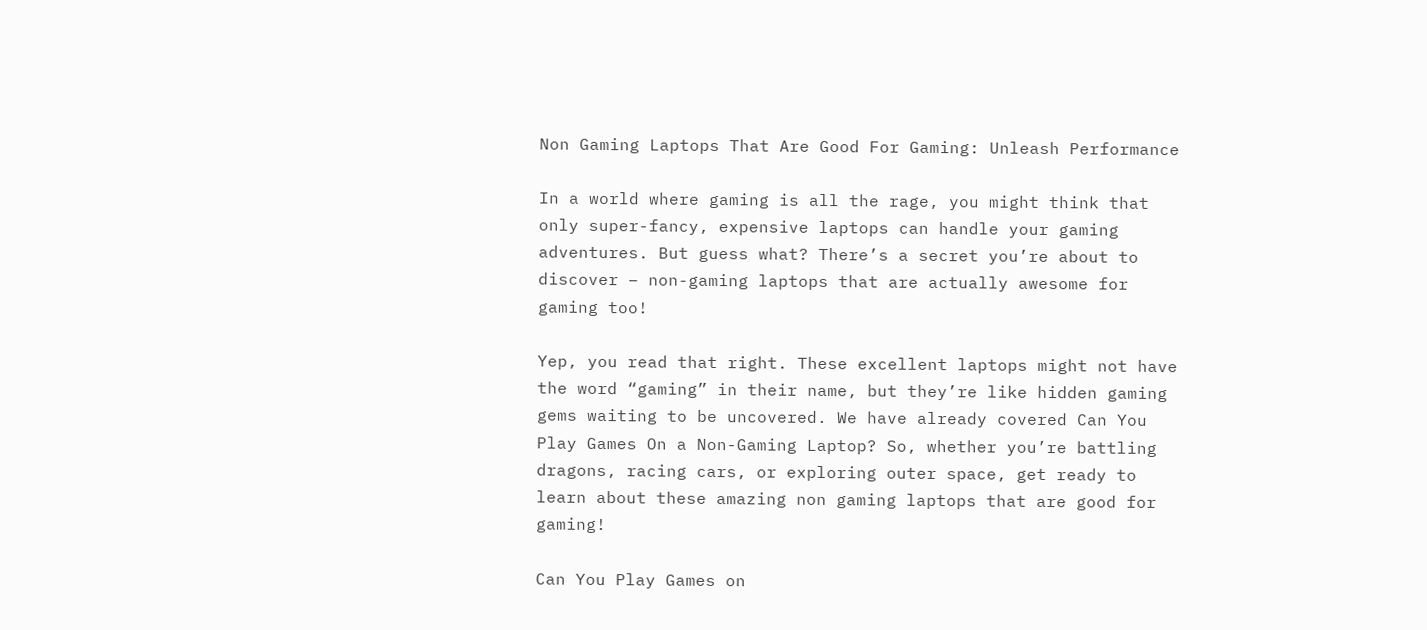Non Gaming Laptops That Are Good For Gaming: Unleash Performance

In a world where gaming is all the rage, you might think that only super-fancy, expensive laptops can handle your gaming adventures. But guess what? There’s a secret you’re about to discover – non-gaming laptops that are actually awesome for gaming too!

Yep, you read that right. These excellent laptops might not have the word “gaming” in their name, but they’re like hidden gaming gems waiting to be uncovered. We have already covered Can You Play Games On a Non-Gaming Laptop? So, whether you’re battling dragons, racing cars, or exploring outer space, get ready to learn about these amazing non gaming laptops that are good for gaming!

Can You Play Games on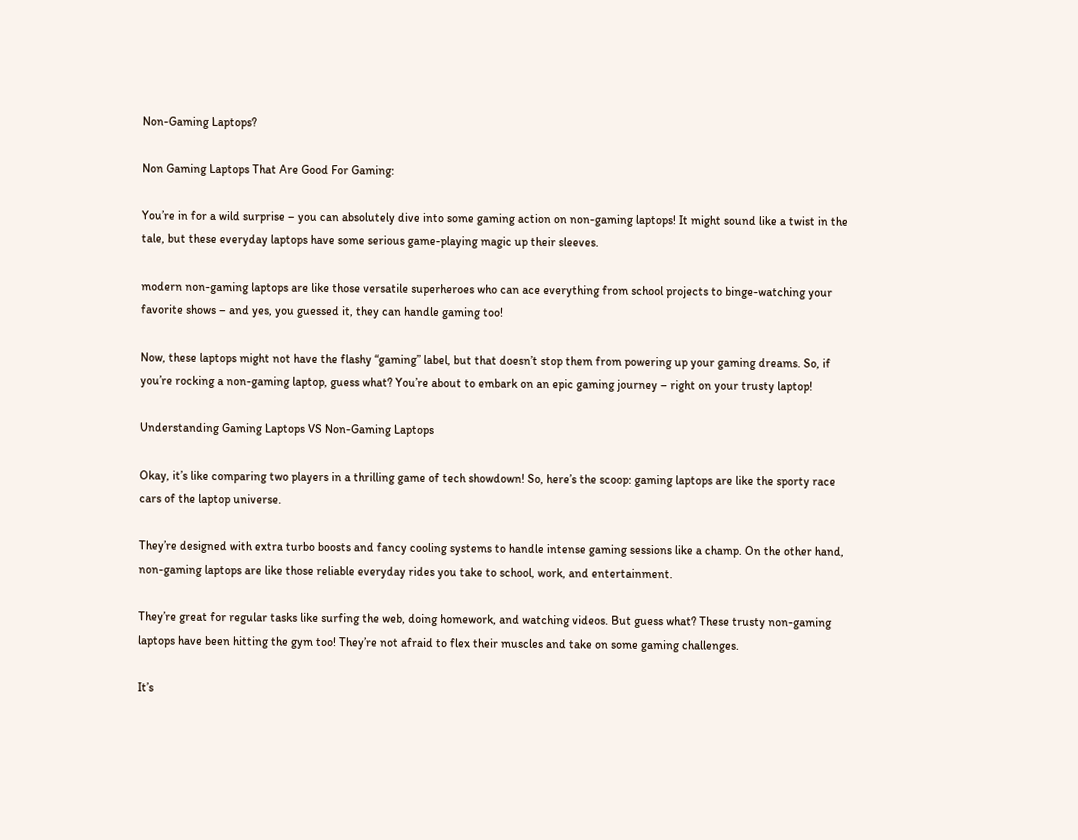Non-Gaming Laptops?

Non Gaming Laptops That Are Good For Gaming:

You’re in for a wild surprise – you can absolutely dive into some gaming action on non-gaming laptops! It might sound like a twist in the tale, but these everyday laptops have some serious game-playing magic up their sleeves.

modern non-gaming laptops are like those versatile superheroes who can ace everything from school projects to binge-watching your favorite shows – and yes, you guessed it, they can handle gaming too!

Now, these laptops might not have the flashy “gaming” label, but that doesn’t stop them from powering up your gaming dreams. So, if you’re rocking a non-gaming laptop, guess what? You’re about to embark on an epic gaming journey – right on your trusty laptop!

Understanding Gaming Laptops VS Non-Gaming Laptops

Okay, it’s like comparing two players in a thrilling game of tech showdown! So, here’s the scoop: gaming laptops are like the sporty race cars of the laptop universe.

They’re designed with extra turbo boosts and fancy cooling systems to handle intense gaming sessions like a champ. On the other hand, non-gaming laptops are like those reliable everyday rides you take to school, work, and entertainment.

They’re great for regular tasks like surfing the web, doing homework, and watching videos. But guess what? These trusty non-gaming laptops have been hitting the gym too! They’re not afraid to flex their muscles and take on some gaming challenges.

It’s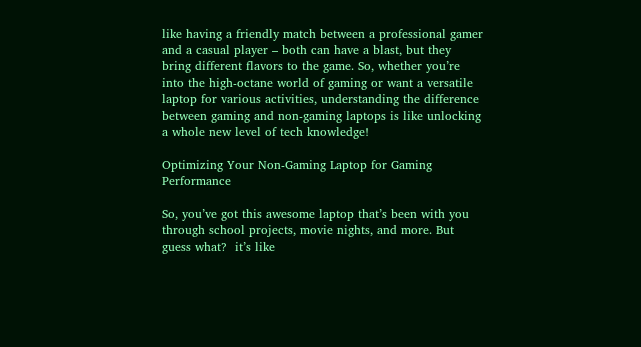like having a friendly match between a professional gamer and a casual player – both can have a blast, but they bring different flavors to the game. So, whether you’re into the high-octane world of gaming or want a versatile laptop for various activities, understanding the difference between gaming and non-gaming laptops is like unlocking a whole new level of tech knowledge!

Optimizing Your Non-Gaming Laptop for Gaming Performance

So, you’ve got this awesome laptop that’s been with you through school projects, movie nights, and more. But guess what?  it’s like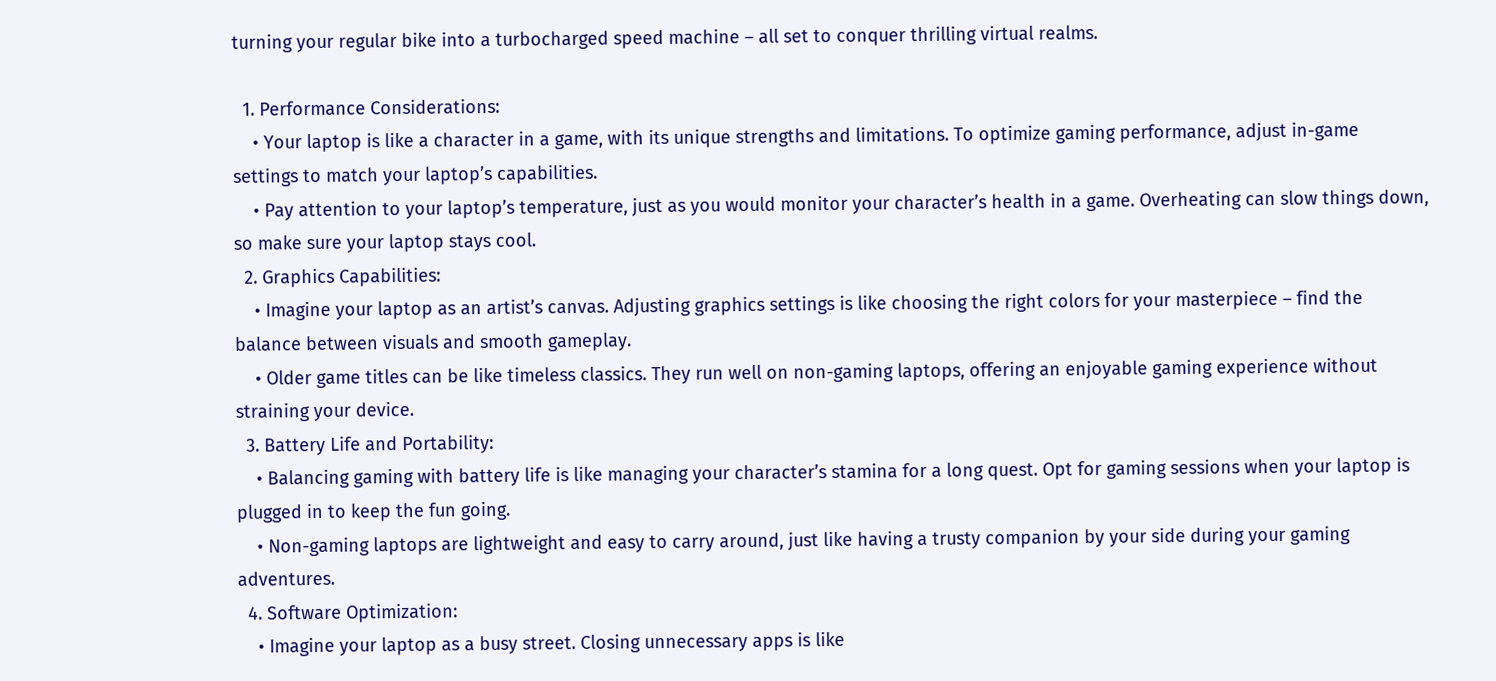turning your regular bike into a turbocharged speed machine – all set to conquer thrilling virtual realms.

  1. Performance Considerations:
    • Your laptop is like a character in a game, with its unique strengths and limitations. To optimize gaming performance, adjust in-game settings to match your laptop’s capabilities.
    • Pay attention to your laptop’s temperature, just as you would monitor your character’s health in a game. Overheating can slow things down, so make sure your laptop stays cool.
  2. Graphics Capabilities:
    • Imagine your laptop as an artist’s canvas. Adjusting graphics settings is like choosing the right colors for your masterpiece – find the balance between visuals and smooth gameplay.
    • Older game titles can be like timeless classics. They run well on non-gaming laptops, offering an enjoyable gaming experience without straining your device.
  3. Battery Life and Portability:
    • Balancing gaming with battery life is like managing your character’s stamina for a long quest. Opt for gaming sessions when your laptop is plugged in to keep the fun going.
    • Non-gaming laptops are lightweight and easy to carry around, just like having a trusty companion by your side during your gaming adventures.
  4. Software Optimization:
    • Imagine your laptop as a busy street. Closing unnecessary apps is like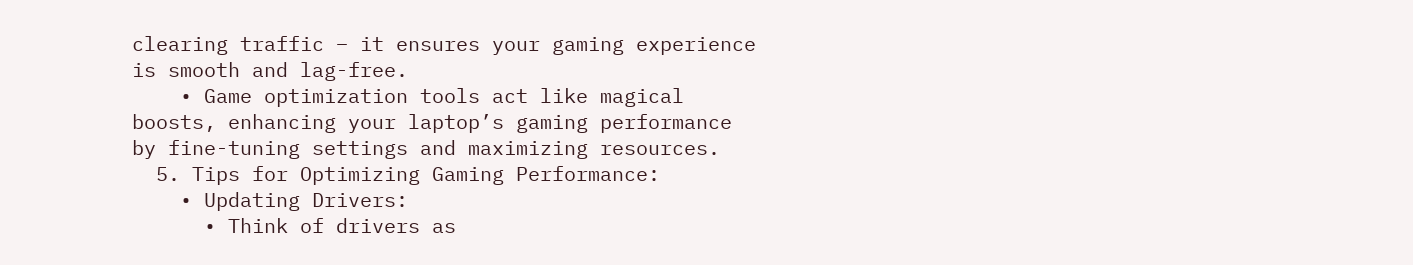clearing traffic – it ensures your gaming experience is smooth and lag-free.
    • Game optimization tools act like magical boosts, enhancing your laptop’s gaming performance by fine-tuning settings and maximizing resources.
  5. Tips for Optimizing Gaming Performance:
    • Updating Drivers:
      • Think of drivers as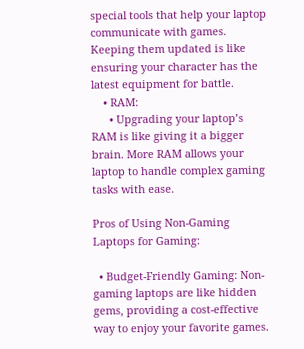special tools that help your laptop communicate with games. Keeping them updated is like ensuring your character has the latest equipment for battle.
    • RAM:
      • Upgrading your laptop’s RAM is like giving it a bigger brain. More RAM allows your laptop to handle complex gaming tasks with ease.

Pros of Using Non-Gaming Laptops for Gaming:

  • Budget-Friendly Gaming: Non-gaming laptops are like hidden gems, providing a cost-effective way to enjoy your favorite games.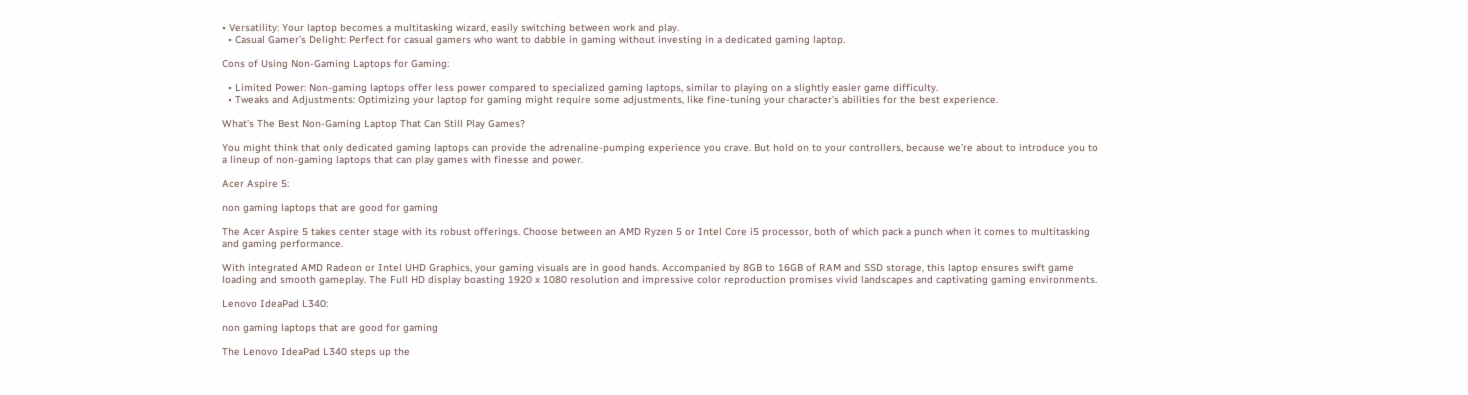• Versatility: Your laptop becomes a multitasking wizard, easily switching between work and play.
  • Casual Gamer’s Delight: Perfect for casual gamers who want to dabble in gaming without investing in a dedicated gaming laptop.

Cons of Using Non-Gaming Laptops for Gaming:

  • Limited Power: Non-gaming laptops offer less power compared to specialized gaming laptops, similar to playing on a slightly easier game difficulty.
  • Tweaks and Adjustments: Optimizing your laptop for gaming might require some adjustments, like fine-tuning your character’s abilities for the best experience.

What’s The Best Non-Gaming Laptop That Can Still Play Games?

You might think that only dedicated gaming laptops can provide the adrenaline-pumping experience you crave. But hold on to your controllers, because we’re about to introduce you to a lineup of non-gaming laptops that can play games with finesse and power.

Acer Aspire 5:

non gaming laptops that are good for gaming

The Acer Aspire 5 takes center stage with its robust offerings. Choose between an AMD Ryzen 5 or Intel Core i5 processor, both of which pack a punch when it comes to multitasking and gaming performance.

With integrated AMD Radeon or Intel UHD Graphics, your gaming visuals are in good hands. Accompanied by 8GB to 16GB of RAM and SSD storage, this laptop ensures swift game loading and smooth gameplay. The Full HD display boasting 1920 x 1080 resolution and impressive color reproduction promises vivid landscapes and captivating gaming environments.

Lenovo IdeaPad L340:

non gaming laptops that are good for gaming

The Lenovo IdeaPad L340 steps up the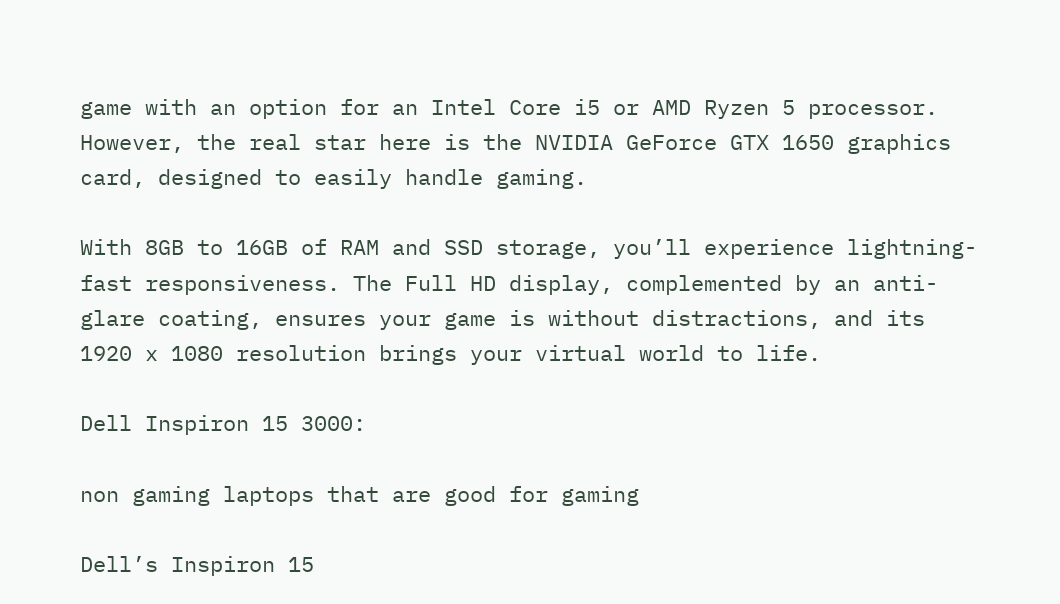game with an option for an Intel Core i5 or AMD Ryzen 5 processor. However, the real star here is the NVIDIA GeForce GTX 1650 graphics card, designed to easily handle gaming.

With 8GB to 16GB of RAM and SSD storage, you’ll experience lightning-fast responsiveness. The Full HD display, complemented by an anti-glare coating, ensures your game is without distractions, and its 1920 x 1080 resolution brings your virtual world to life.

Dell Inspiron 15 3000:

non gaming laptops that are good for gaming

Dell’s Inspiron 15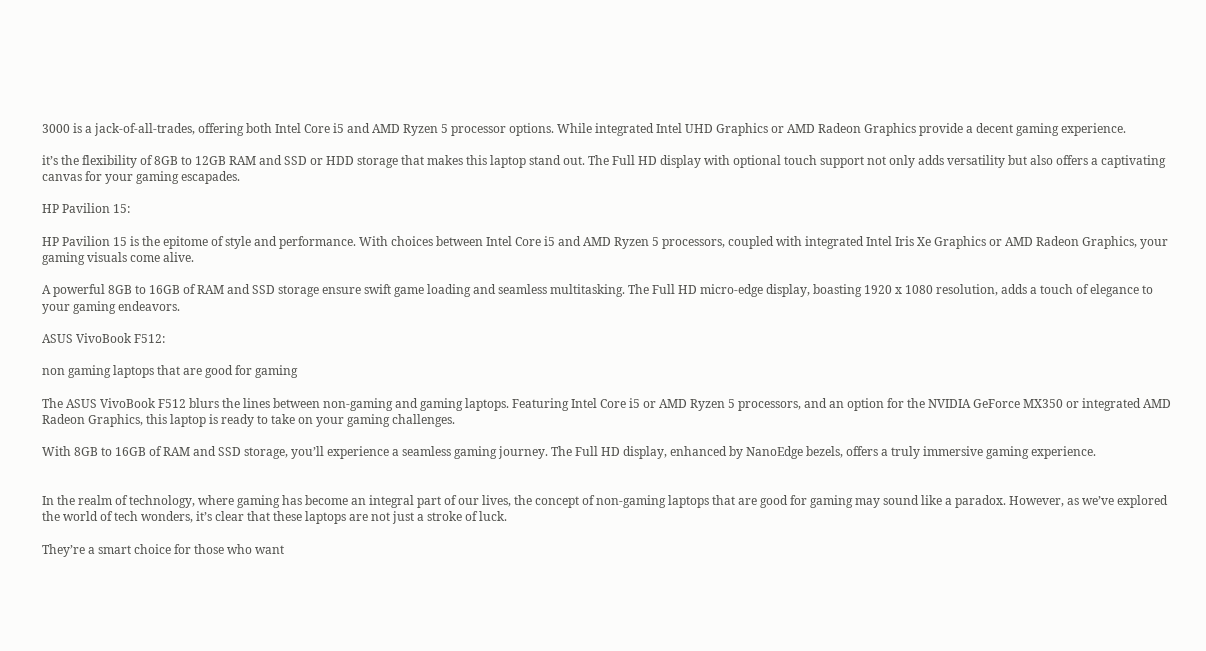3000 is a jack-of-all-trades, offering both Intel Core i5 and AMD Ryzen 5 processor options. While integrated Intel UHD Graphics or AMD Radeon Graphics provide a decent gaming experience.

it’s the flexibility of 8GB to 12GB RAM and SSD or HDD storage that makes this laptop stand out. The Full HD display with optional touch support not only adds versatility but also offers a captivating canvas for your gaming escapades.

HP Pavilion 15:

HP Pavilion 15 is the epitome of style and performance. With choices between Intel Core i5 and AMD Ryzen 5 processors, coupled with integrated Intel Iris Xe Graphics or AMD Radeon Graphics, your gaming visuals come alive.

A powerful 8GB to 16GB of RAM and SSD storage ensure swift game loading and seamless multitasking. The Full HD micro-edge display, boasting 1920 x 1080 resolution, adds a touch of elegance to your gaming endeavors.

ASUS VivoBook F512:

non gaming laptops that are good for gaming

The ASUS VivoBook F512 blurs the lines between non-gaming and gaming laptops. Featuring Intel Core i5 or AMD Ryzen 5 processors, and an option for the NVIDIA GeForce MX350 or integrated AMD Radeon Graphics, this laptop is ready to take on your gaming challenges.

With 8GB to 16GB of RAM and SSD storage, you’ll experience a seamless gaming journey. The Full HD display, enhanced by NanoEdge bezels, offers a truly immersive gaming experience.


In the realm of technology, where gaming has become an integral part of our lives, the concept of non-gaming laptops that are good for gaming may sound like a paradox. However, as we’ve explored the world of tech wonders, it’s clear that these laptops are not just a stroke of luck.

They’re a smart choice for those who want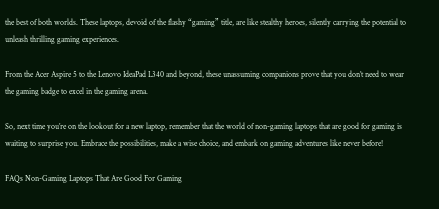the best of both worlds. These laptops, devoid of the flashy “gaming” title, are like stealthy heroes, silently carrying the potential to unleash thrilling gaming experiences.

From the Acer Aspire 5 to the Lenovo IdeaPad L340 and beyond, these unassuming companions prove that you don’t need to wear the gaming badge to excel in the gaming arena.

So, next time you’re on the lookout for a new laptop, remember that the world of non-gaming laptops that are good for gaming is waiting to surprise you. Embrace the possibilities, make a wise choice, and embark on gaming adventures like never before!

FAQs Non-Gaming Laptops That Are Good For Gaming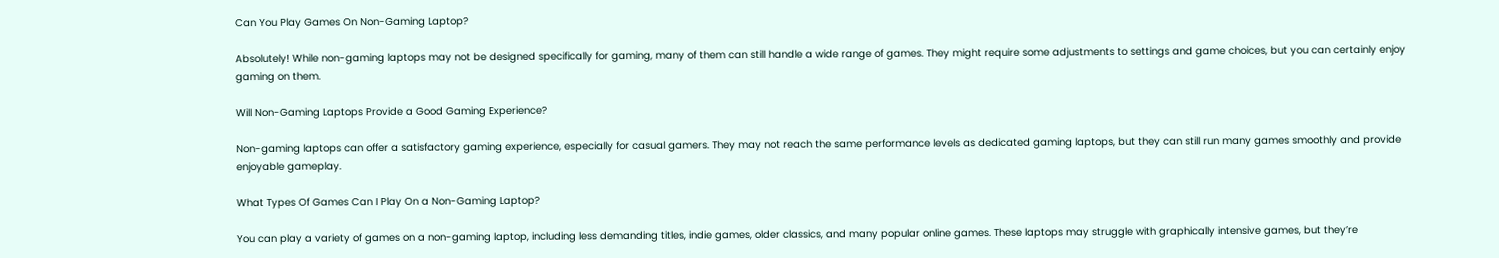Can You Play Games On Non-Gaming Laptop?

Absolutely! While non-gaming laptops may not be designed specifically for gaming, many of them can still handle a wide range of games. They might require some adjustments to settings and game choices, but you can certainly enjoy gaming on them.

Will Non-Gaming Laptops Provide a Good Gaming Experience?

Non-gaming laptops can offer a satisfactory gaming experience, especially for casual gamers. They may not reach the same performance levels as dedicated gaming laptops, but they can still run many games smoothly and provide enjoyable gameplay.

What Types Of Games Can I Play On a Non-Gaming Laptop?

You can play a variety of games on a non-gaming laptop, including less demanding titles, indie games, older classics, and many popular online games. These laptops may struggle with graphically intensive games, but they’re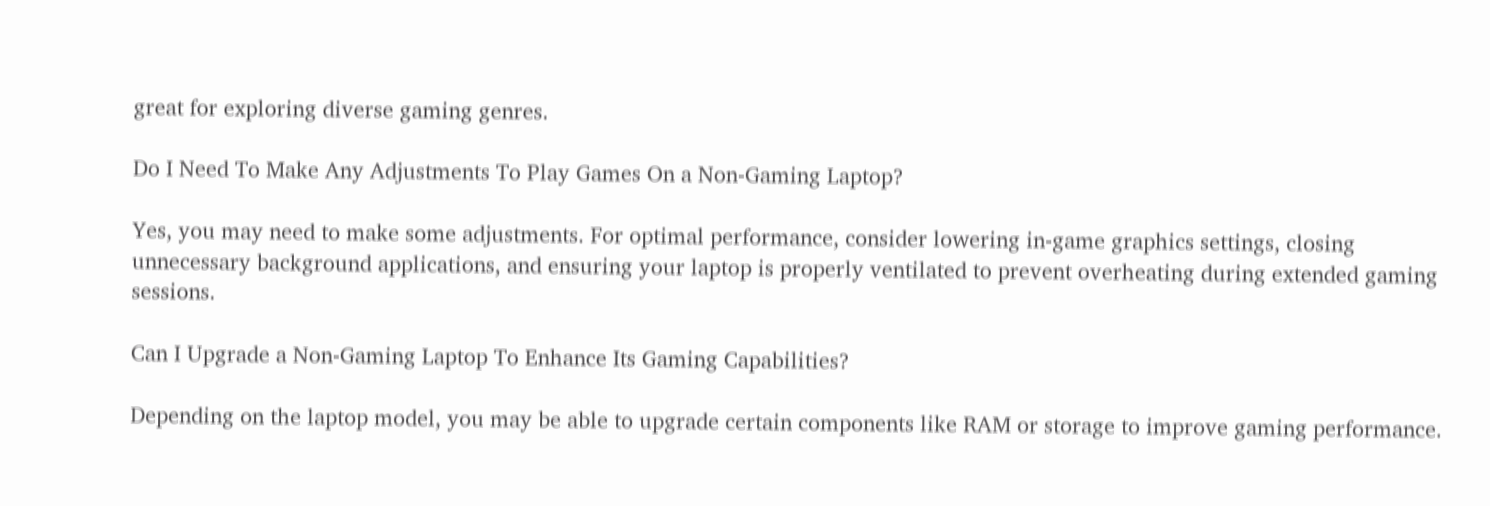great for exploring diverse gaming genres.

Do I Need To Make Any Adjustments To Play Games On a Non-Gaming Laptop?

Yes, you may need to make some adjustments. For optimal performance, consider lowering in-game graphics settings, closing unnecessary background applications, and ensuring your laptop is properly ventilated to prevent overheating during extended gaming sessions.

Can I Upgrade a Non-Gaming Laptop To Enhance Its Gaming Capabilities?

Depending on the laptop model, you may be able to upgrade certain components like RAM or storage to improve gaming performance.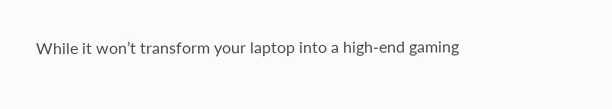While it won’t transform your laptop into a high-end gaming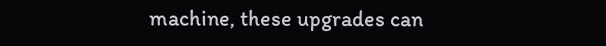machine, these upgrades can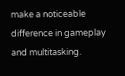make a noticeable difference in gameplay and multitasking.